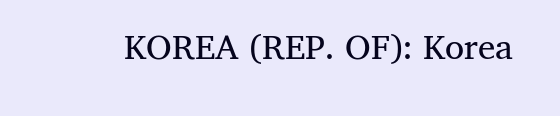KOREA (REP. OF): Korea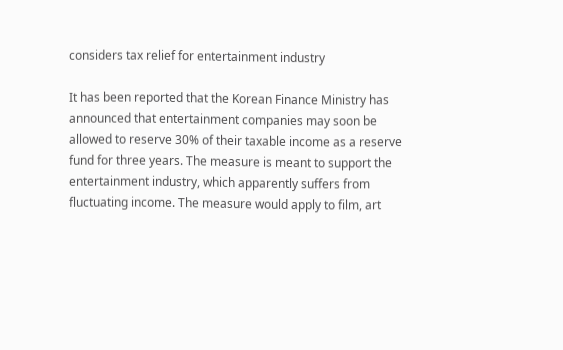considers tax relief for entertainment industry

It has been reported that the Korean Finance Ministry has announced that entertainment companies may soon be allowed to reserve 30% of their taxable income as a reserve fund for three years. The measure is meant to support the entertainment industry, which apparently suffers from fluctuating income. The measure would apply to film, art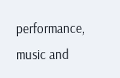performance, music and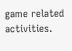game related activities.